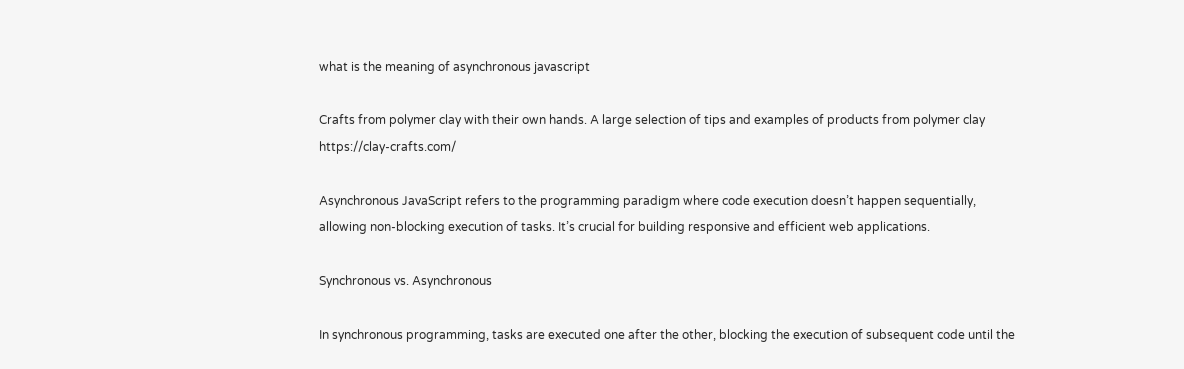what is the meaning of asynchronous javascript

Crafts from polymer clay with their own hands. A large selection of tips and examples of products from polymer clay https://clay-crafts.com/

Asynchronous JavaScript refers to the programming paradigm where code execution doesn’t happen sequentially, allowing non-blocking execution of tasks. It’s crucial for building responsive and efficient web applications.

Synchronous vs. Asynchronous

In synchronous programming, tasks are executed one after the other, blocking the execution of subsequent code until the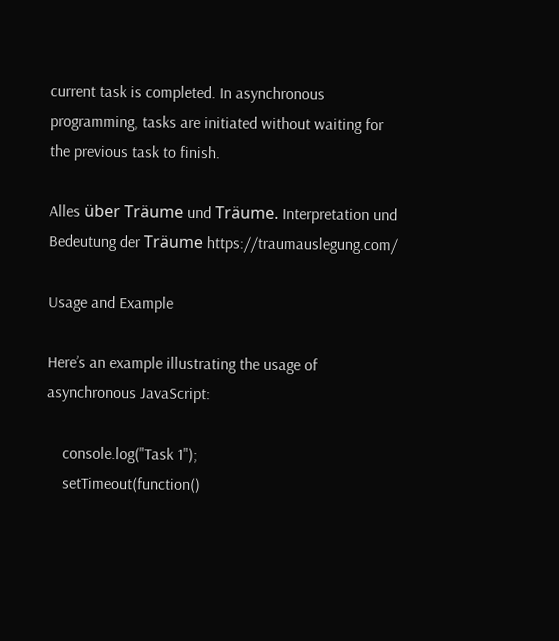current task is completed. In asynchronous programming, tasks are initiated without waiting for the previous task to finish.

Alles über Träume und Träume. Interpretation und Bedeutung der Träume https://traumauslegung.com/

Usage and Example

Here’s an example illustrating the usage of asynchronous JavaScript:

    console.log("Task 1");
    setTimeout(function()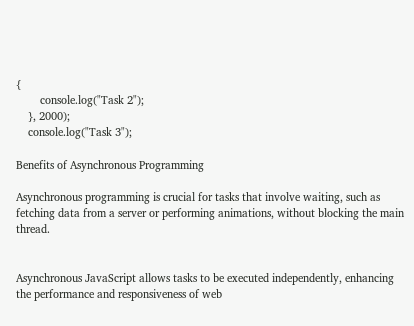{
        console.log("Task 2");
    }, 2000);
    console.log("Task 3");

Benefits of Asynchronous Programming

Asynchronous programming is crucial for tasks that involve waiting, such as fetching data from a server or performing animations, without blocking the main thread.


Asynchronous JavaScript allows tasks to be executed independently, enhancing the performance and responsiveness of web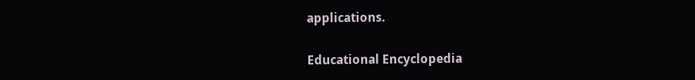applications.

Educational Encyclopedia